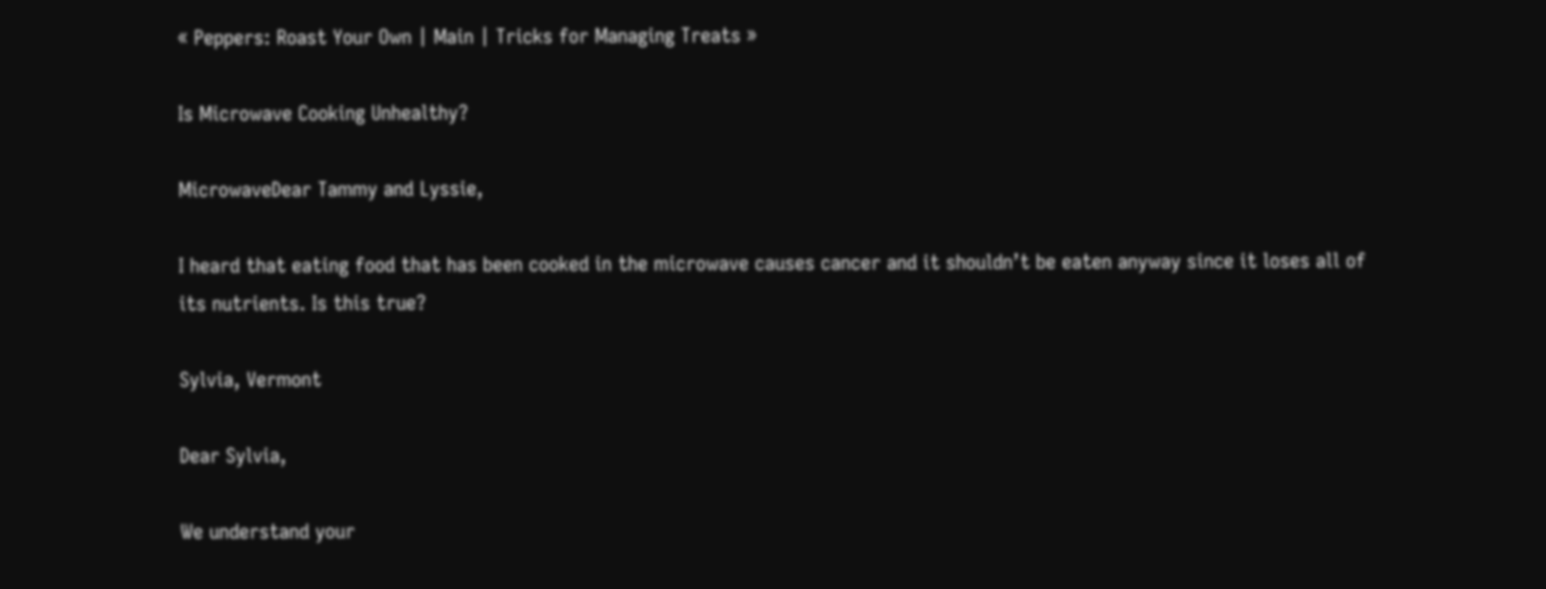« Peppers: Roast Your Own | Main | Tricks for Managing Treats »

Is Microwave Cooking Unhealthy?

MicrowaveDear Tammy and Lyssie,

I heard that eating food that has been cooked in the microwave causes cancer and it shouldn’t be eaten anyway since it loses all of its nutrients. Is this true?

Sylvia, Vermont

Dear Sylvia,

We understand your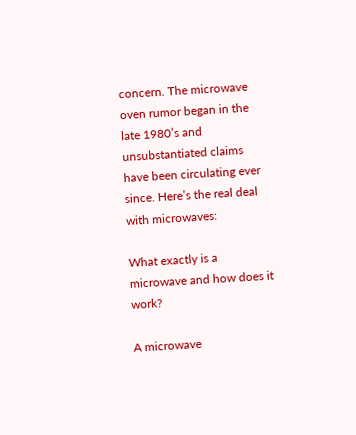concern. The microwave oven rumor began in the late 1980’s and unsubstantiated claims have been circulating ever since. Here’s the real deal with microwaves:

What exactly is a microwave and how does it work?

A microwave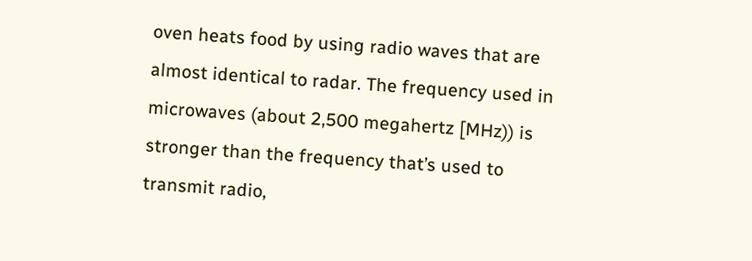oven heats food by using radio waves that are almost identical to radar. The frequency used in microwaves (about 2,500 megahertz [MHz)) is stronger than the frequency that’s used to transmit radio,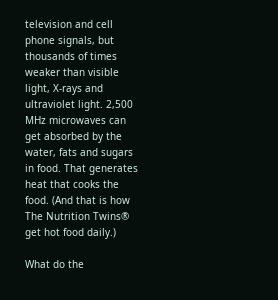television and cell phone signals, but thousands of times weaker than visible light, X-rays and ultraviolet light. 2,500 MHz microwaves can get absorbed by the water, fats and sugars in food. That generates heat that cooks the food. (And that is how The Nutrition Twins® get hot food daily.)

What do the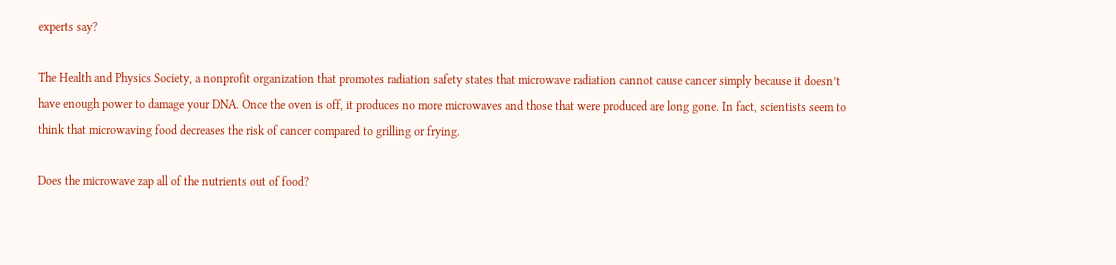experts say?

The Health and Physics Society, a nonprofit organization that promotes radiation safety states that microwave radiation cannot cause cancer simply because it doesn’t have enough power to damage your DNA. Once the oven is off, it produces no more microwaves and those that were produced are long gone. In fact, scientists seem to think that microwaving food decreases the risk of cancer compared to grilling or frying.

Does the microwave zap all of the nutrients out of food?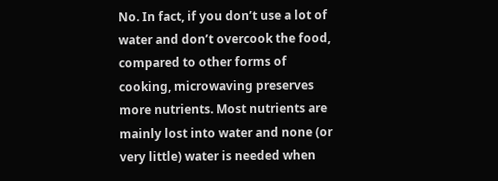No. In fact, if you don’t use a lot of water and don’t overcook the food, compared to other forms of cooking, microwaving preserves more nutrients. Most nutrients are mainly lost into water and none (or very little) water is needed when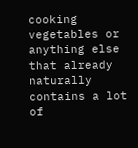cooking vegetables or anything else that already naturally contains a lot of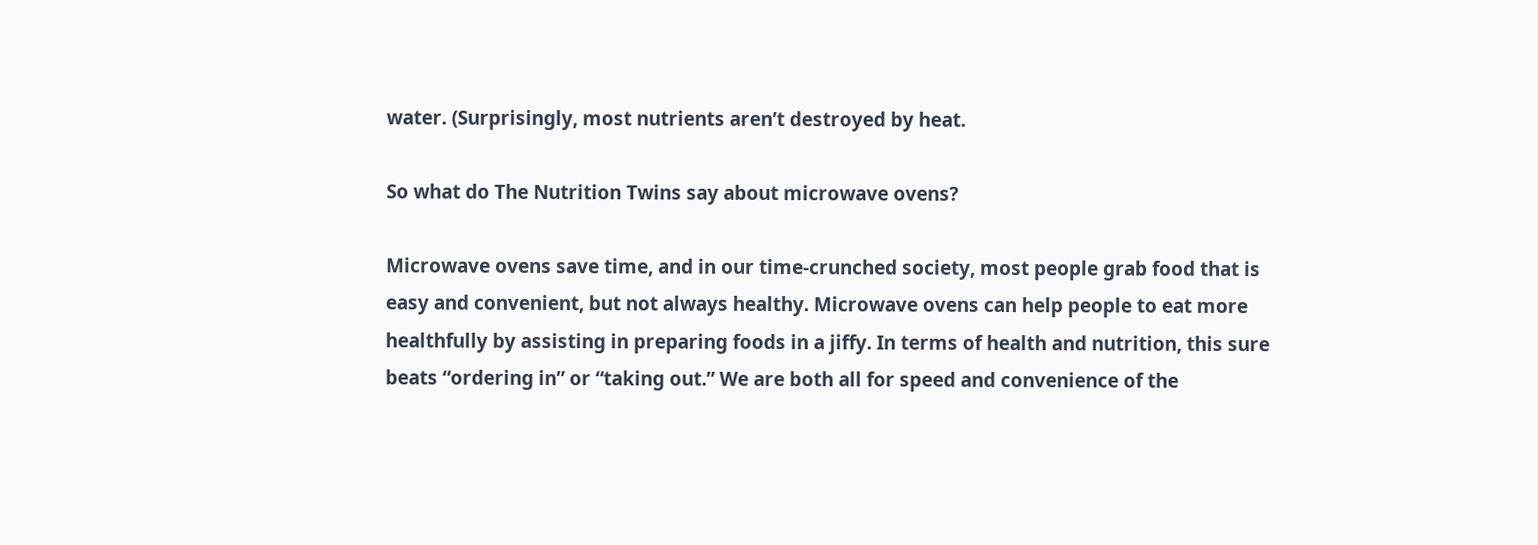water. (Surprisingly, most nutrients aren’t destroyed by heat.

So what do The Nutrition Twins say about microwave ovens?

Microwave ovens save time, and in our time-crunched society, most people grab food that is easy and convenient, but not always healthy. Microwave ovens can help people to eat more healthfully by assisting in preparing foods in a jiffy. In terms of health and nutrition, this sure beats “ordering in” or “taking out.” We are both all for speed and convenience of the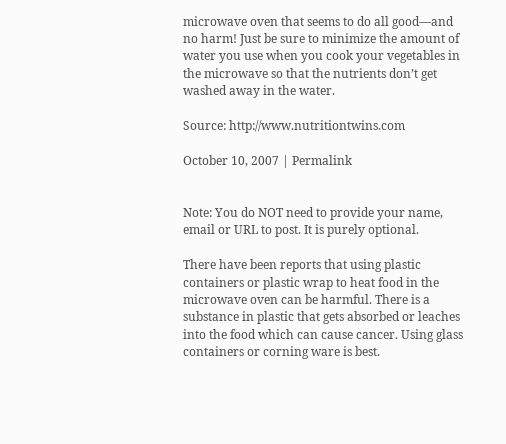microwave oven that seems to do all good—and no harm! Just be sure to minimize the amount of water you use when you cook your vegetables in the microwave so that the nutrients don’t get washed away in the water.

Source: http://www.nutritiontwins.com

October 10, 2007 | Permalink


Note: You do NOT need to provide your name, email or URL to post. It is purely optional.

There have been reports that using plastic containers or plastic wrap to heat food in the microwave oven can be harmful. There is a substance in plastic that gets absorbed or leaches into the food which can cause cancer. Using glass containers or corning ware is best.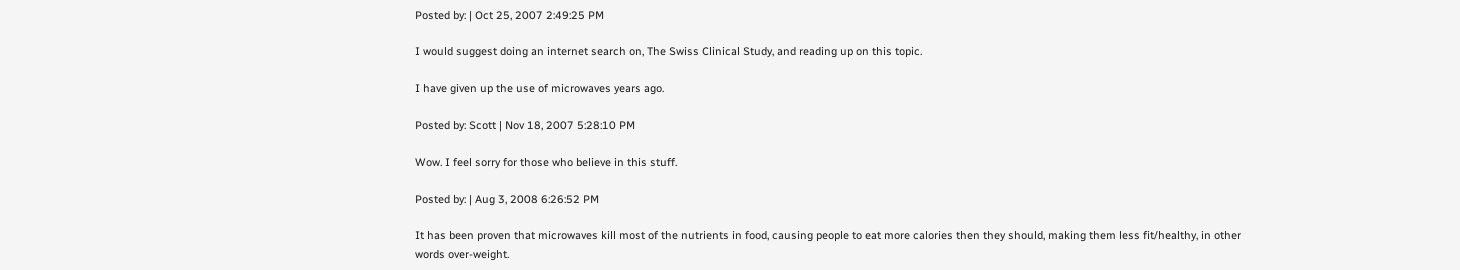Posted by: | Oct 25, 2007 2:49:25 PM

I would suggest doing an internet search on, The Swiss Clinical Study, and reading up on this topic.

I have given up the use of microwaves years ago.

Posted by: Scott | Nov 18, 2007 5:28:10 PM

Wow. I feel sorry for those who believe in this stuff.

Posted by: | Aug 3, 2008 6:26:52 PM

It has been proven that microwaves kill most of the nutrients in food, causing people to eat more calories then they should, making them less fit/healthy, in other words over-weight.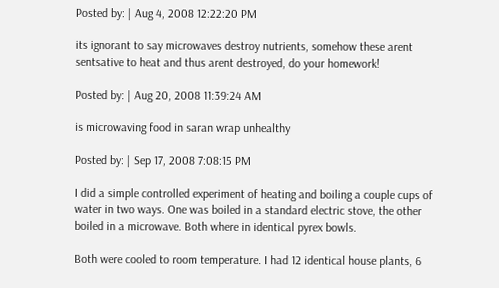Posted by: | Aug 4, 2008 12:22:20 PM

its ignorant to say microwaves destroy nutrients, somehow these arent sentsative to heat and thus arent destroyed, do your homework!

Posted by: | Aug 20, 2008 11:39:24 AM

is microwaving food in saran wrap unhealthy

Posted by: | Sep 17, 2008 7:08:15 PM

I did a simple controlled experiment of heating and boiling a couple cups of water in two ways. One was boiled in a standard electric stove, the other boiled in a microwave. Both where in identical pyrex bowls.

Both were cooled to room temperature. I had 12 identical house plants, 6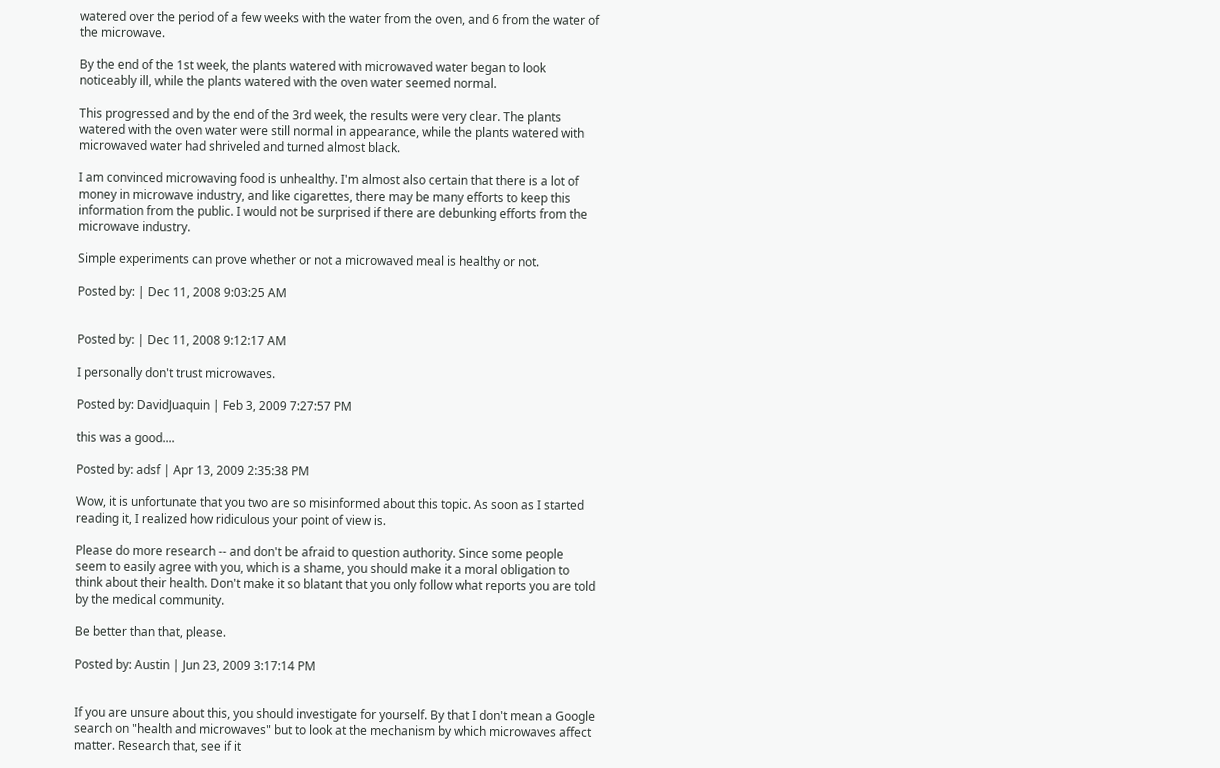watered over the period of a few weeks with the water from the oven, and 6 from the water of the microwave.

By the end of the 1st week, the plants watered with microwaved water began to look noticeably ill, while the plants watered with the oven water seemed normal.

This progressed and by the end of the 3rd week, the results were very clear. The plants watered with the oven water were still normal in appearance, while the plants watered with microwaved water had shriveled and turned almost black.

I am convinced microwaving food is unhealthy. I'm almost also certain that there is a lot of money in microwave industry, and like cigarettes, there may be many efforts to keep this information from the public. I would not be surprised if there are debunking efforts from the microwave industry.

Simple experiments can prove whether or not a microwaved meal is healthy or not.

Posted by: | Dec 11, 2008 9:03:25 AM


Posted by: | Dec 11, 2008 9:12:17 AM

I personally don't trust microwaves.

Posted by: DavidJuaquin | Feb 3, 2009 7:27:57 PM

this was a good....

Posted by: adsf | Apr 13, 2009 2:35:38 PM

Wow, it is unfortunate that you two are so misinformed about this topic. As soon as I started reading it, I realized how ridiculous your point of view is.

Please do more research -- and don't be afraid to question authority. Since some people seem to easily agree with you, which is a shame, you should make it a moral obligation to think about their health. Don't make it so blatant that you only follow what reports you are told by the medical community.

Be better than that, please.

Posted by: Austin | Jun 23, 2009 3:17:14 PM


If you are unsure about this, you should investigate for yourself. By that I don't mean a Google search on "health and microwaves" but to look at the mechanism by which microwaves affect matter. Research that, see if it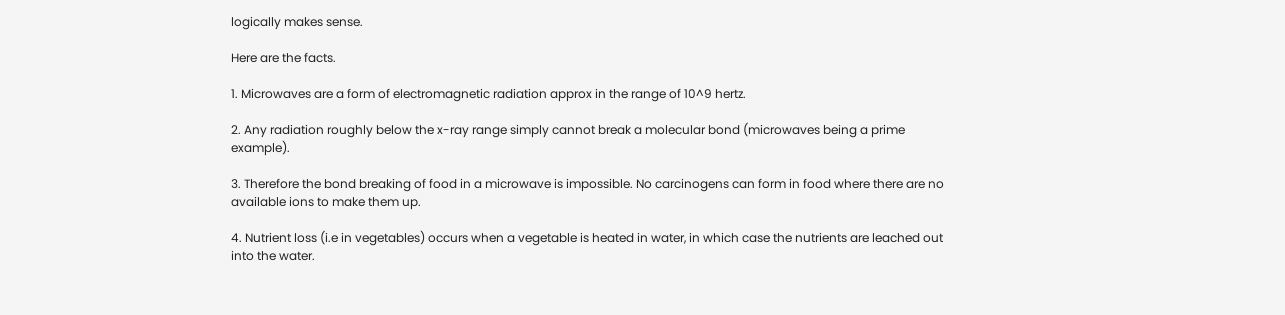logically makes sense.

Here are the facts.

1. Microwaves are a form of electromagnetic radiation approx in the range of 10^9 hertz.

2. Any radiation roughly below the x-ray range simply cannot break a molecular bond (microwaves being a prime example).

3. Therefore the bond breaking of food in a microwave is impossible. No carcinogens can form in food where there are no available ions to make them up.

4. Nutrient loss (i.e in vegetables) occurs when a vegetable is heated in water, in which case the nutrients are leached out into the water.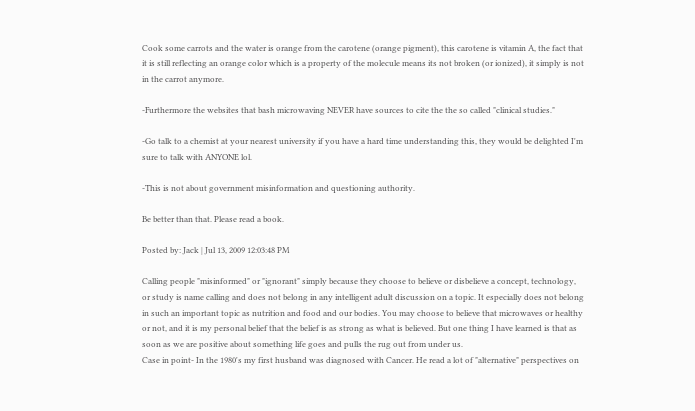Cook some carrots and the water is orange from the carotene (orange pigment), this carotene is vitamin A, the fact that it is still reflecting an orange color which is a property of the molecule means its not broken (or ionized), it simply is not in the carrot anymore.

-Furthermore the websites that bash microwaving NEVER have sources to cite the the so called "clinical studies."

-Go talk to a chemist at your nearest university if you have a hard time understanding this, they would be delighted I'm sure to talk with ANYONE lol.

-This is not about government misinformation and questioning authority.

Be better than that. Please read a book.

Posted by: Jack | Jul 13, 2009 12:03:48 PM

Calling people "misinformed" or "ignorant" simply because they choose to believe or disbelieve a concept, technology, or study is name calling and does not belong in any intelligent adult discussion on a topic. It especially does not belong in such an important topic as nutrition and food and our bodies. You may choose to believe that microwaves or healthy or not, and it is my personal belief that the belief is as strong as what is believed. But one thing I have learned is that as soon as we are positive about something life goes and pulls the rug out from under us.
Case in point- In the 1980's my first husband was diagnosed with Cancer. He read a lot of "alternative" perspectives on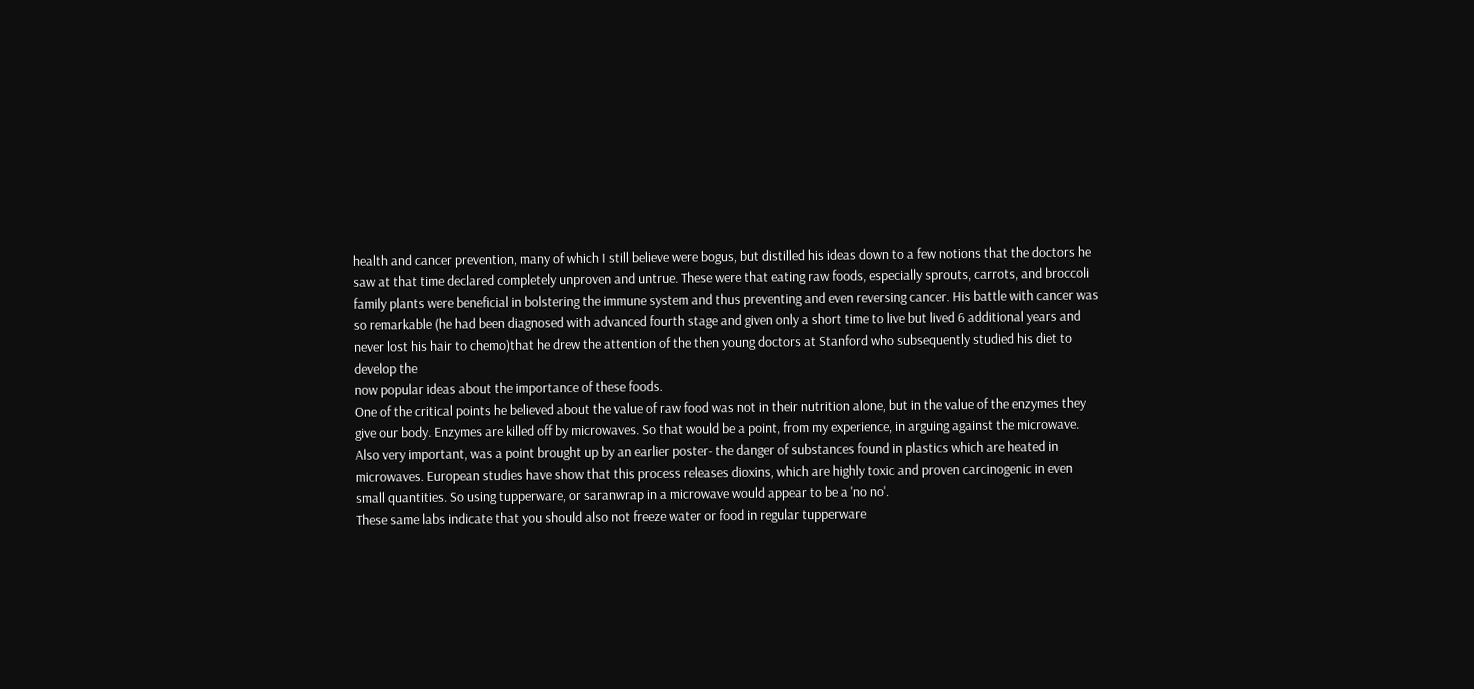health and cancer prevention, many of which I still believe were bogus, but distilled his ideas down to a few notions that the doctors he saw at that time declared completely unproven and untrue. These were that eating raw foods, especially sprouts, carrots, and broccoli family plants were beneficial in bolstering the immune system and thus preventing and even reversing cancer. His battle with cancer was so remarkable (he had been diagnosed with advanced fourth stage and given only a short time to live but lived 6 additional years and never lost his hair to chemo)that he drew the attention of the then young doctors at Stanford who subsequently studied his diet to develop the
now popular ideas about the importance of these foods.
One of the critical points he believed about the value of raw food was not in their nutrition alone, but in the value of the enzymes they give our body. Enzymes are killed off by microwaves. So that would be a point, from my experience, in arguing against the microwave.
Also very important, was a point brought up by an earlier poster- the danger of substances found in plastics which are heated in microwaves. European studies have show that this process releases dioxins, which are highly toxic and proven carcinogenic in even small quantities. So using tupperware, or saranwrap in a microwave would appear to be a 'no no'.
These same labs indicate that you should also not freeze water or food in regular tupperware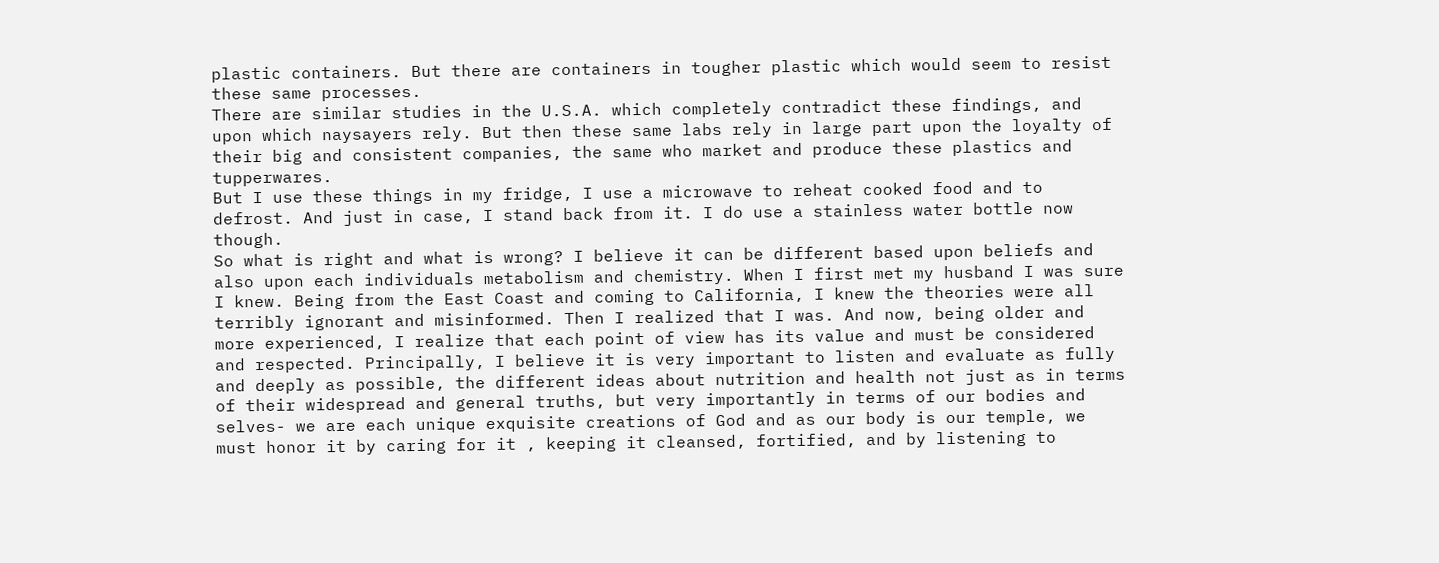plastic containers. But there are containers in tougher plastic which would seem to resist these same processes.
There are similar studies in the U.S.A. which completely contradict these findings, and upon which naysayers rely. But then these same labs rely in large part upon the loyalty of their big and consistent companies, the same who market and produce these plastics and tupperwares.
But I use these things in my fridge, I use a microwave to reheat cooked food and to defrost. And just in case, I stand back from it. I do use a stainless water bottle now though.
So what is right and what is wrong? I believe it can be different based upon beliefs and also upon each individuals metabolism and chemistry. When I first met my husband I was sure I knew. Being from the East Coast and coming to California, I knew the theories were all terribly ignorant and misinformed. Then I realized that I was. And now, being older and more experienced, I realize that each point of view has its value and must be considered and respected. Principally, I believe it is very important to listen and evaluate as fully and deeply as possible, the different ideas about nutrition and health not just as in terms of their widespread and general truths, but very importantly in terms of our bodies and selves- we are each unique exquisite creations of God and as our body is our temple, we must honor it by caring for it , keeping it cleansed, fortified, and by listening to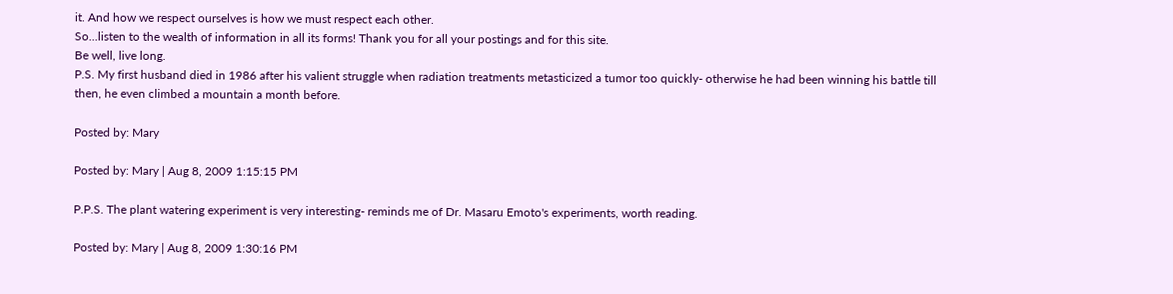it. And how we respect ourselves is how we must respect each other.
So...listen to the wealth of information in all its forms! Thank you for all your postings and for this site.
Be well, live long.
P.S. My first husband died in 1986 after his valient struggle when radiation treatments metasticized a tumor too quickly- otherwise he had been winning his battle till then, he even climbed a mountain a month before.

Posted by: Mary

Posted by: Mary | Aug 8, 2009 1:15:15 PM

P.P.S. The plant watering experiment is very interesting- reminds me of Dr. Masaru Emoto's experiments, worth reading.

Posted by: Mary | Aug 8, 2009 1:30:16 PM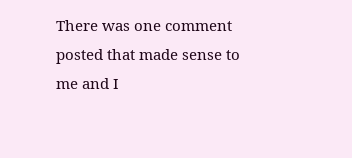There was one comment posted that made sense to me and I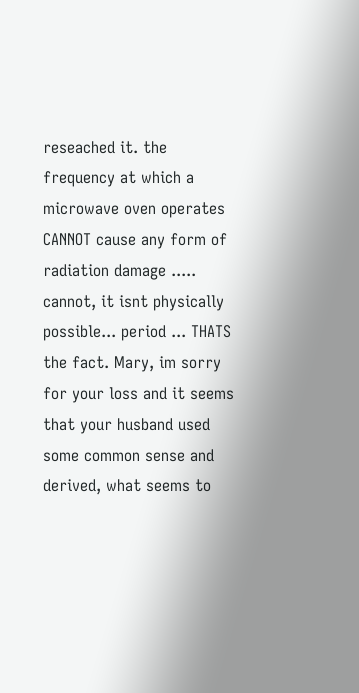reseached it. the frequency at which a microwave oven operates CANNOT cause any form of radiation damage ..... cannot, it isnt physically possible... period ... THATS the fact. Mary, im sorry for your loss and it seems that your husband used some common sense and derived, what seems to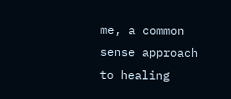me, a common sense approach to healing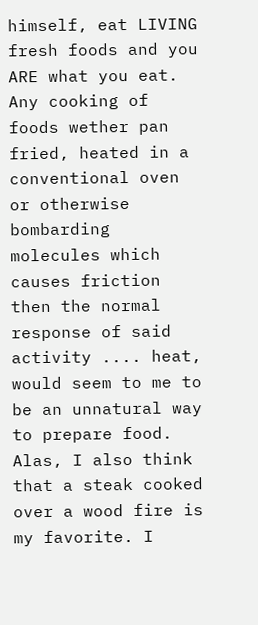himself, eat LIVING fresh foods and you ARE what you eat. Any cooking of foods wether pan fried, heated in a conventional oven or otherwise bombarding molecules which causes friction then the normal response of said activity .... heat, would seem to me to be an unnatural way to prepare food. Alas, I also think that a steak cooked over a wood fire is my favorite. I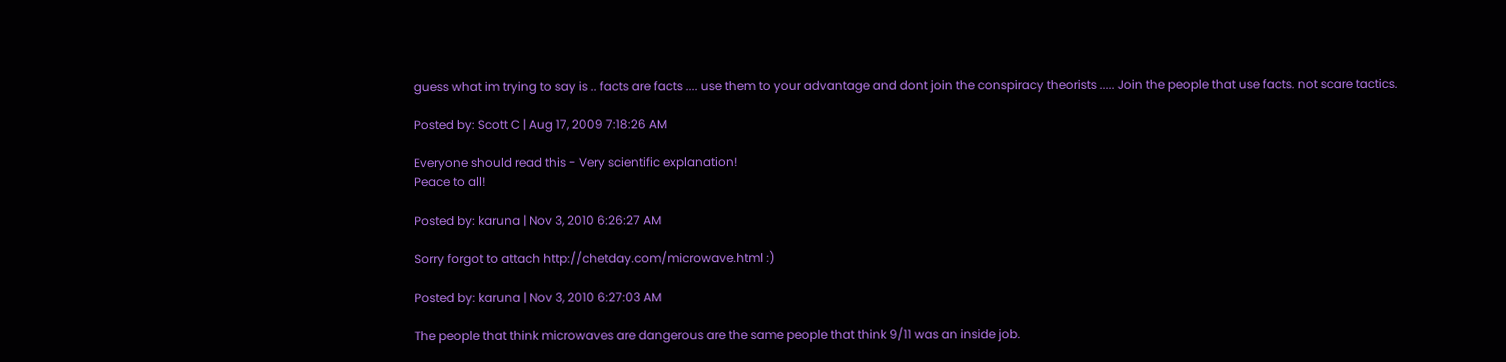guess what im trying to say is .. facts are facts .... use them to your advantage and dont join the conspiracy theorists ..... Join the people that use facts. not scare tactics.

Posted by: Scott C | Aug 17, 2009 7:18:26 AM

Everyone should read this - Very scientific explanation!
Peace to all!

Posted by: karuna | Nov 3, 2010 6:26:27 AM

Sorry forgot to attach http://chetday.com/microwave.html :)

Posted by: karuna | Nov 3, 2010 6:27:03 AM

The people that think microwaves are dangerous are the same people that think 9/11 was an inside job.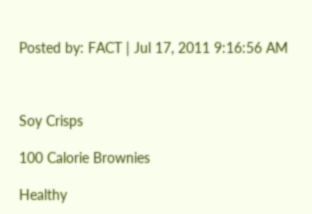Posted by: FACT | Jul 17, 2011 9:16:56 AM



Soy Crisps

100 Calorie Brownies

Healthy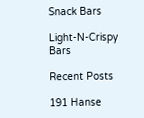Snack Bars

Light-N-Crispy Bars

Recent Posts

191 Hanse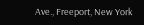Ave., Freeport, New York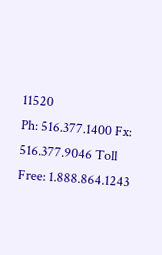11520
Ph: 516.377.1400 Fx: 516.377.9046 Toll Free: 1.888.864.1243